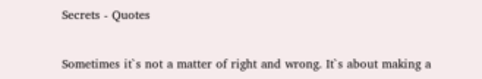Secrets - Quotes


Sometimes it`s not a matter of right and wrong. It`s about making a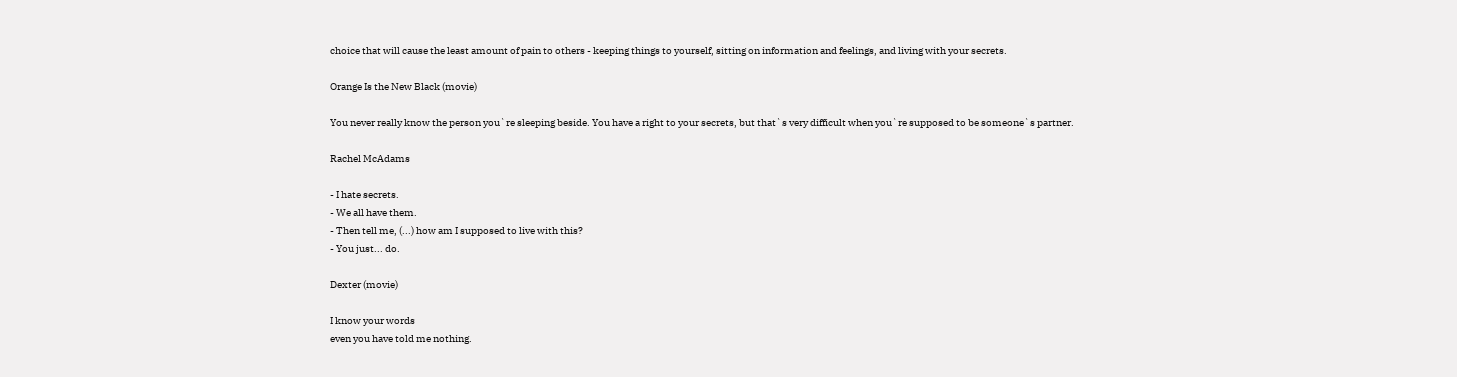choice that will cause the least amount of pain to others - keeping things to yourself, sitting on information and feelings, and living with your secrets.

Orange Is the New Black (movie)

You never really know the person you`re sleeping beside. You have a right to your secrets, but that`s very difficult when you`re supposed to be someone`s partner.

Rachel McAdams

- I hate secrets.
- We all have them.
- Then tell me, (...) how am I supposed to live with this?
- You just... do.

Dexter (movie)

I know your words
even you have told me nothing.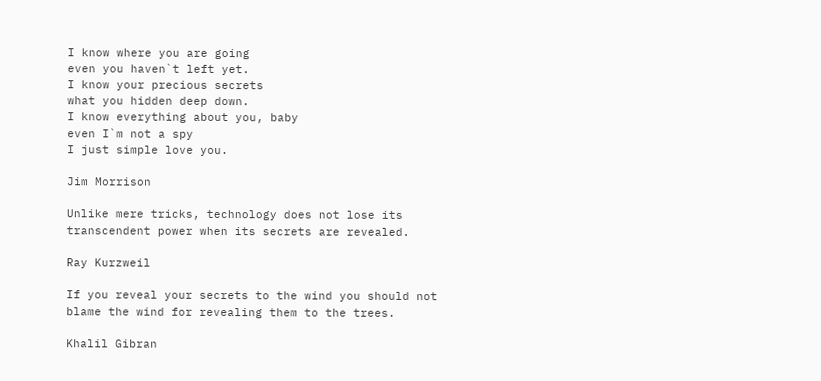I know where you are going
even you haven`t left yet.
I know your precious secrets
what you hidden deep down.
I know everything about you, baby
even I`m not a spy
I just simple love you.

Jim Morrison

Unlike mere tricks, technology does not lose its transcendent power when its secrets are revealed.

Ray Kurzweil

If you reveal your secrets to the wind you should not blame the wind for revealing them to the trees.

Khalil Gibran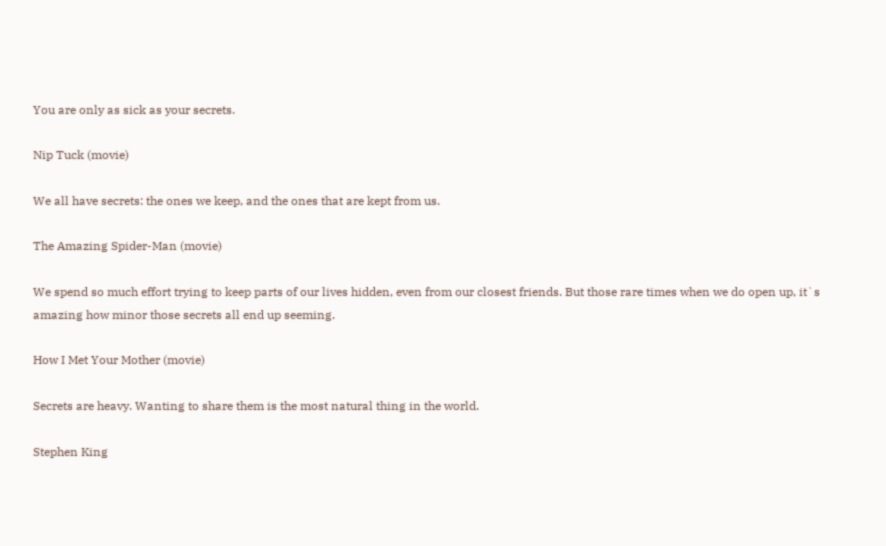You are only as sick as your secrets.

Nip Tuck (movie)

We all have secrets: the ones we keep, and the ones that are kept from us.

The Amazing Spider-Man (movie)

We spend so much effort trying to keep parts of our lives hidden, even from our closest friends. But those rare times when we do open up, it`s amazing how minor those secrets all end up seeming.

How I Met Your Mother (movie)

Secrets are heavy. Wanting to share them is the most natural thing in the world.

Stephen King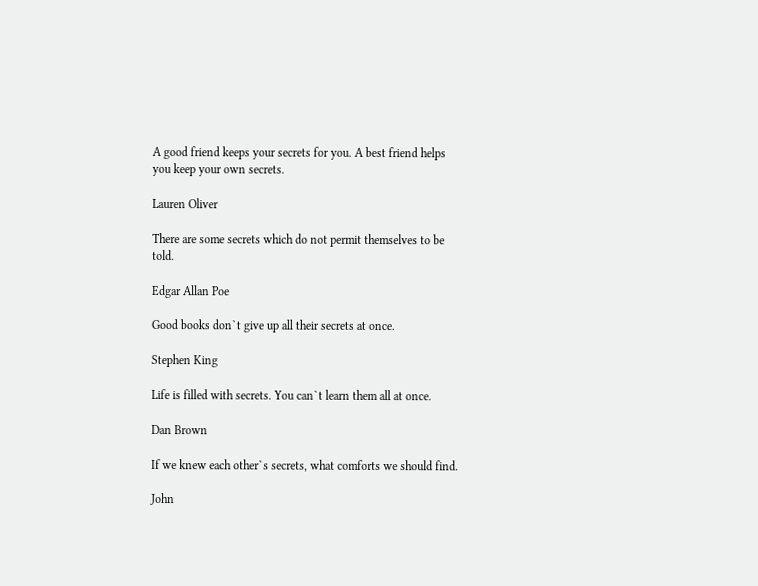A good friend keeps your secrets for you. A best friend helps you keep your own secrets.

Lauren Oliver

There are some secrets which do not permit themselves to be told.

Edgar Allan Poe

Good books don`t give up all their secrets at once.

Stephen King

Life is filled with secrets. You can`t learn them all at once.

Dan Brown

If we knew each other`s secrets, what comforts we should find.

John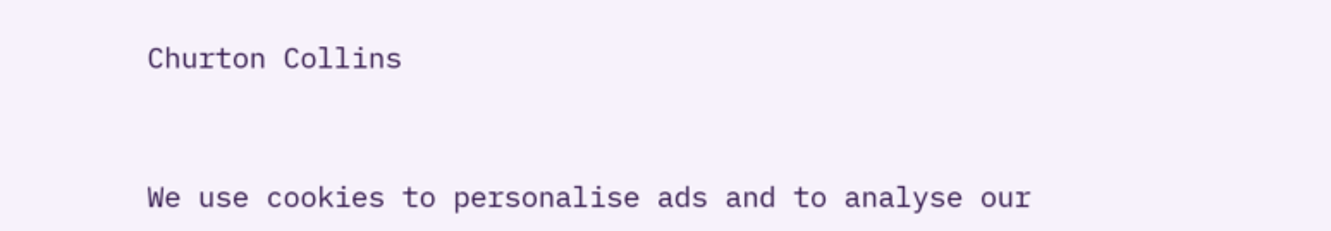Churton Collins


We use cookies to personalise ads and to analyse our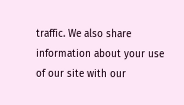traffic. We also share information about your use of our site with our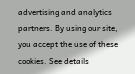advertising and analytics partners. By using our site, you accept the use of these cookies. See details